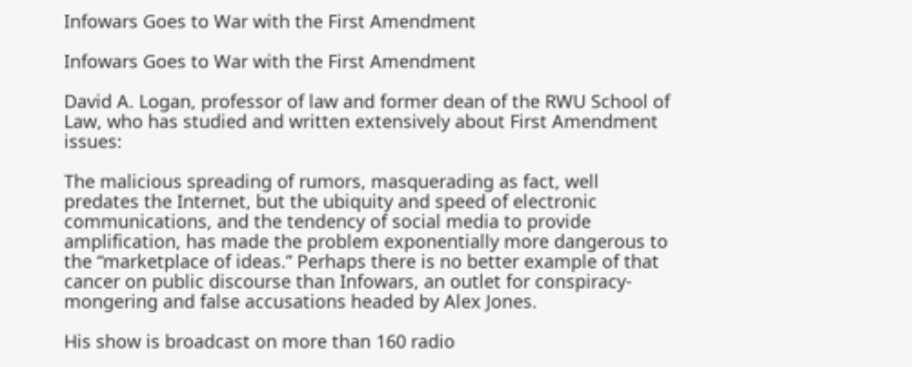Infowars Goes to War with the First Amendment

Infowars Goes to War with the First Amendment

David A. Logan, professor of law and former dean of the RWU School of Law, who has studied and written extensively about First Amendment issues:

The malicious spreading of rumors, masquerading as fact, well predates the Internet, but the ubiquity and speed of electronic communications, and the tendency of social media to provide amplification, has made the problem exponentially more dangerous to the “marketplace of ideas.” Perhaps there is no better example of that cancer on public discourse than Infowars, an outlet for conspiracy-mongering and false accusations headed by Alex Jones.

His show is broadcast on more than 160 radio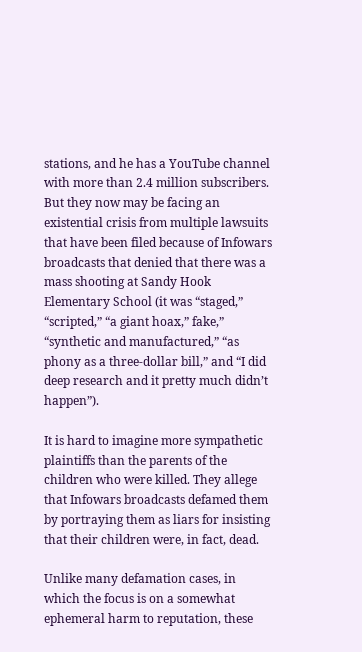stations, and he has a YouTube channel with more than 2.4 million subscribers. But they now may be facing an existential crisis from multiple lawsuits that have been filed because of Infowars broadcasts that denied that there was a mass shooting at Sandy Hook Elementary School (it was “staged,” “scripted,” “a giant hoax,” fake,” “synthetic and manufactured,” “as phony as a three-dollar bill,” and “I did deep research and it pretty much didn’t happen”).

It is hard to imagine more sympathetic plaintiffs than the parents of the children who were killed. They allege that Infowars broadcasts defamed them by portraying them as liars for insisting that their children were, in fact, dead.

Unlike many defamation cases, in which the focus is on a somewhat ephemeral harm to reputation, these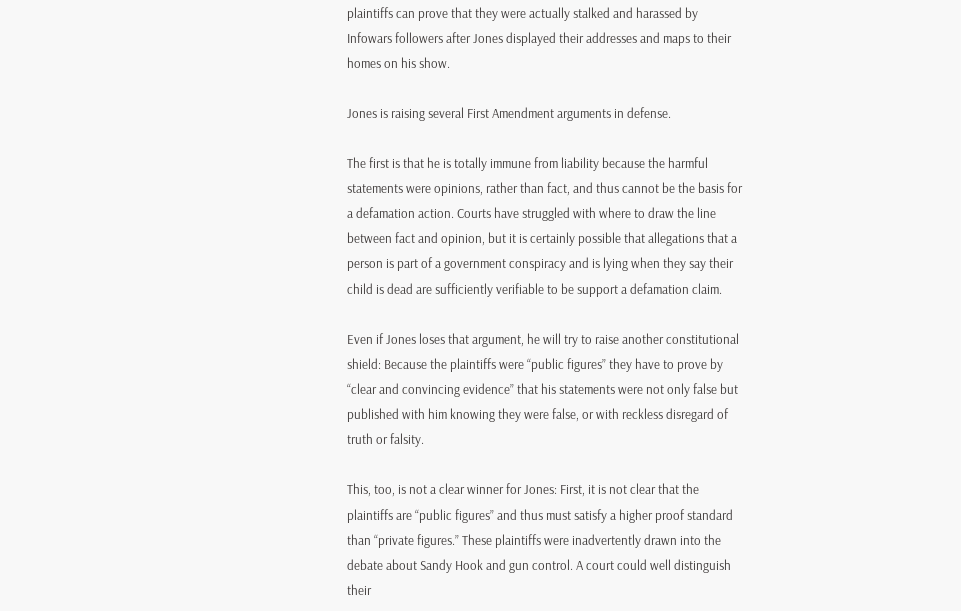plaintiffs can prove that they were actually stalked and harassed by Infowars followers after Jones displayed their addresses and maps to their homes on his show.

Jones is raising several First Amendment arguments in defense.

The first is that he is totally immune from liability because the harmful statements were opinions, rather than fact, and thus cannot be the basis for a defamation action. Courts have struggled with where to draw the line between fact and opinion, but it is certainly possible that allegations that a person is part of a government conspiracy and is lying when they say their child is dead are sufficiently verifiable to be support a defamation claim.

Even if Jones loses that argument, he will try to raise another constitutional shield: Because the plaintiffs were “public figures” they have to prove by “clear and convincing evidence” that his statements were not only false but published with him knowing they were false, or with reckless disregard of truth or falsity.

This, too, is not a clear winner for Jones: First, it is not clear that the plaintiffs are “public figures” and thus must satisfy a higher proof standard than “private figures.” These plaintiffs were inadvertently drawn into the debate about Sandy Hook and gun control. A court could well distinguish their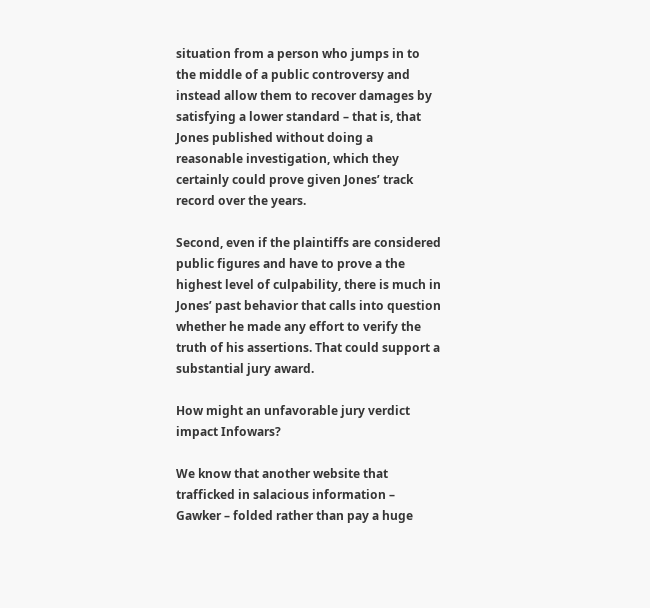situation from a person who jumps in to the middle of a public controversy and instead allow them to recover damages by satisfying a lower standard – that is, that Jones published without doing a reasonable investigation, which they certainly could prove given Jones’ track record over the years.

Second, even if the plaintiffs are considered public figures and have to prove a the highest level of culpability, there is much in Jones’ past behavior that calls into question whether he made any effort to verify the truth of his assertions. That could support a substantial jury award.

How might an unfavorable jury verdict impact Infowars?

We know that another website that trafficked in salacious information – Gawker – folded rather than pay a huge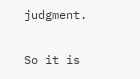judgment.

So it is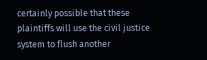certainly possible that these plaintiffs will use the civil justice system to flush another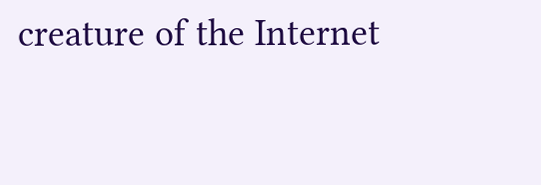creature of the Internet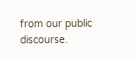from our public discourse.